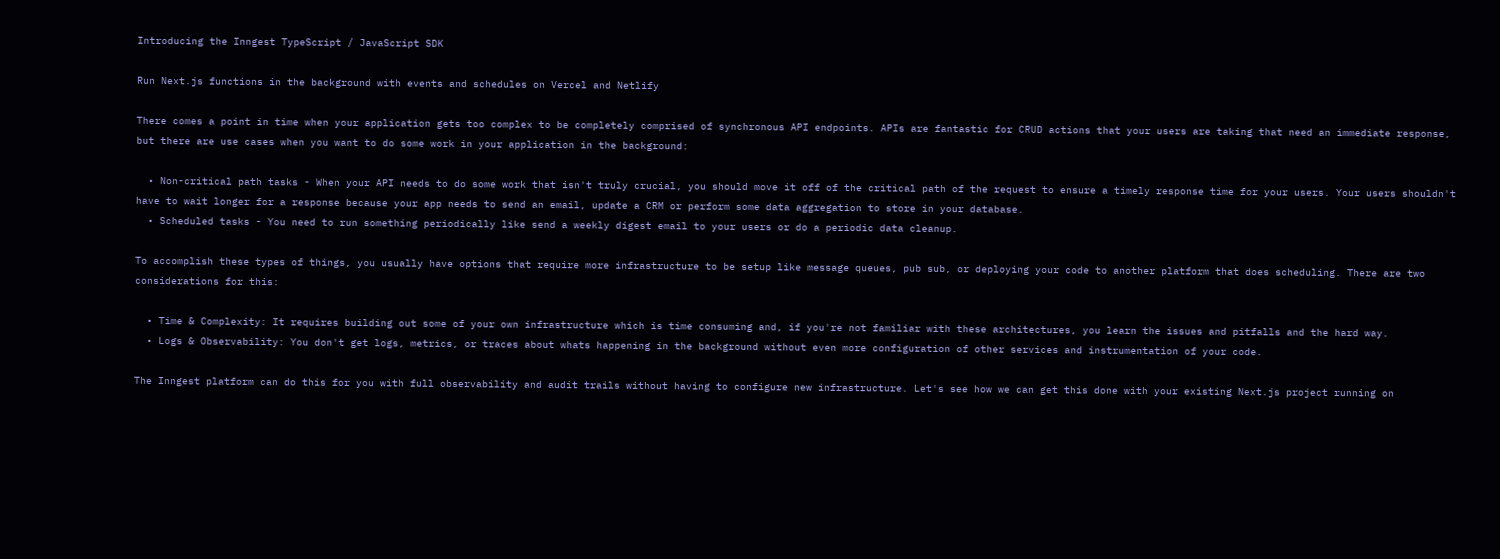Introducing the Inngest TypeScript / JavaScript SDK

Run Next.js functions in the background with events and schedules on Vercel and Netlify

There comes a point in time when your application gets too complex to be completely comprised of synchronous API endpoints. APIs are fantastic for CRUD actions that your users are taking that need an immediate response, but there are use cases when you want to do some work in your application in the background:

  • Non-critical path tasks - When your API needs to do some work that isn't truly crucial, you should move it off of the critical path of the request to ensure a timely response time for your users. Your users shouldn't have to wait longer for a response because your app needs to send an email, update a CRM or perform some data aggregation to store in your database.
  • Scheduled tasks - You need to run something periodically like send a weekly digest email to your users or do a periodic data cleanup.

To accomplish these types of things, you usually have options that require more infrastructure to be setup like message queues, pub sub, or deploying your code to another platform that does scheduling. There are two considerations for this:

  • Time & Complexity: It requires building out some of your own infrastructure which is time consuming and, if you're not familiar with these architectures, you learn the issues and pitfalls and the hard way.
  • Logs & Observability: You don't get logs, metrics, or traces about whats happening in the background without even more configuration of other services and instrumentation of your code.

The Inngest platform can do this for you with full observability and audit trails without having to configure new infrastructure. Let's see how we can get this done with your existing Next.js project running on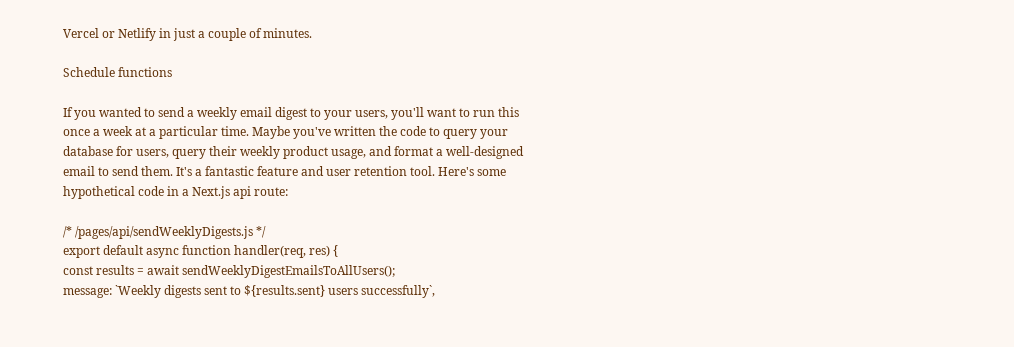Vercel or Netlify in just a couple of minutes.

Schedule functions

If you wanted to send a weekly email digest to your users, you'll want to run this once a week at a particular time. Maybe you've written the code to query your database for users, query their weekly product usage, and format a well-designed email to send them. It's a fantastic feature and user retention tool. Here's some hypothetical code in a Next.js api route:

/* /pages/api/sendWeeklyDigests.js */
export default async function handler(req, res) {
const results = await sendWeeklyDigestEmailsToAllUsers();
message: `Weekly digests sent to ${results.sent} users successfully`,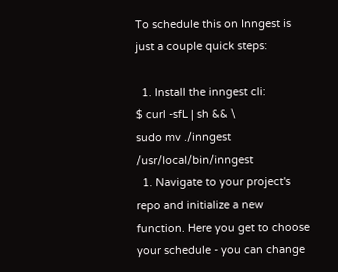To schedule this on Inngest is just a couple quick steps:

  1. Install the inngest cli:
$ curl -sfL | sh && \
sudo mv ./inngest /usr/local/bin/inngest
  1. Navigate to your project's repo and initialize a new function. Here you get to choose your schedule - you can change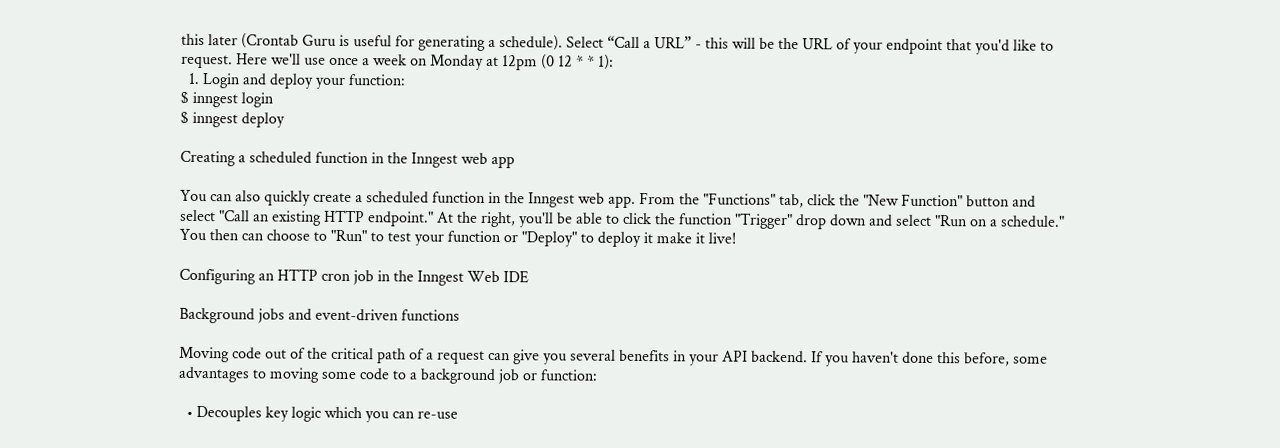this later (Crontab Guru is useful for generating a schedule). Select “Call a URL” - this will be the URL of your endpoint that you'd like to request. Here we'll use once a week on Monday at 12pm (0 12 * * 1):
  1. Login and deploy your function:
$ inngest login
$ inngest deploy

Creating a scheduled function in the Inngest web app

You can also quickly create a scheduled function in the Inngest web app. From the "Functions" tab, click the "New Function" button and select "Call an existing HTTP endpoint." At the right, you'll be able to click the function "Trigger" drop down and select "Run on a schedule." You then can choose to "Run" to test your function or "Deploy" to deploy it make it live!

Configuring an HTTP cron job in the Inngest Web IDE

Background jobs and event-driven functions

Moving code out of the critical path of a request can give you several benefits in your API backend. If you haven't done this before, some advantages to moving some code to a background job or function:

  • Decouples key logic which you can re-use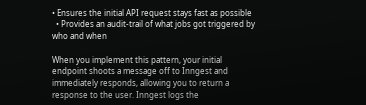• Ensures the initial API request stays fast as possible
  • Provides an audit-trail of what jobs got triggered by who and when

When you implement this pattern, your initial endpoint shoots a message off to Inngest and immediately responds, allowing you to return a response to the user. Inngest logs the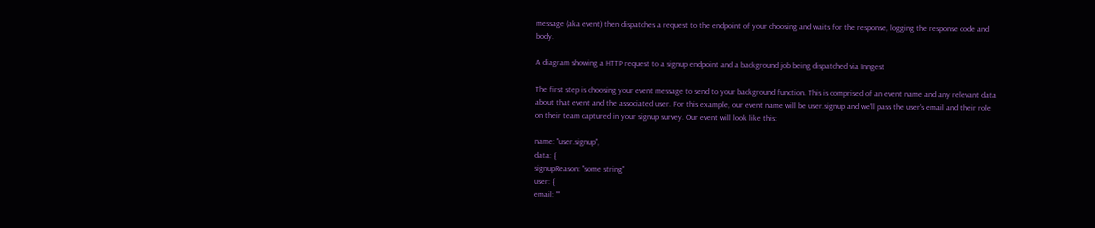message (aka event) then dispatches a request to the endpoint of your choosing and waits for the response, logging the response code and body.

A diagram showing a HTTP request to a signup endpoint and a background job being dispatched via Inngest

The first step is choosing your event message to send to your background function. This is comprised of an event name and any relevant data about that event and the associated user. For this example, our event name will be user.signup and we'll pass the user's email and their role on their team captured in your signup survey. Our event will look like this:

name: "user.signup",
data: {
signupReason: "some string"
user: {
email: ""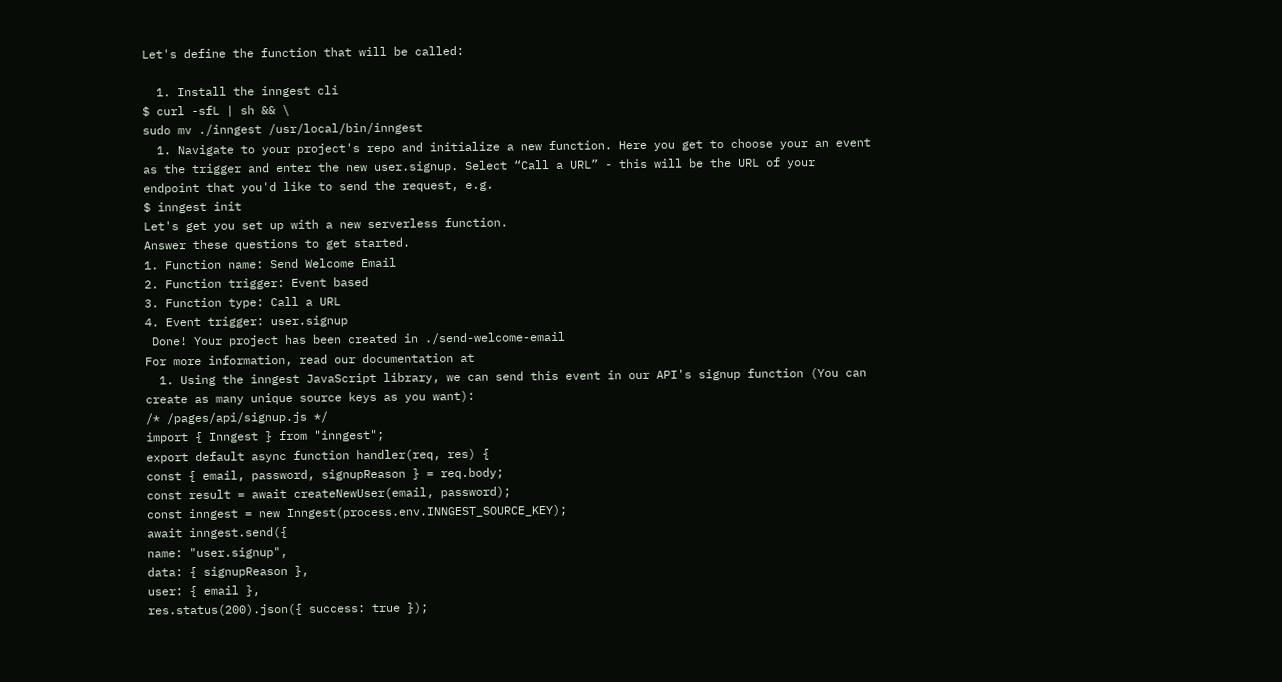Let's define the function that will be called:

  1. Install the inngest cli
$ curl -sfL | sh && \
sudo mv ./inngest /usr/local/bin/inngest
  1. Navigate to your project's repo and initialize a new function. Here you get to choose your an event as the trigger and enter the new user.signup. Select “Call a URL” - this will be the URL of your endpoint that you'd like to send the request, e.g.
$ inngest init
Let's get you set up with a new serverless function.
Answer these questions to get started.
1. Function name: Send Welcome Email
2. Function trigger: Event based
3. Function type: Call a URL
4. Event trigger: user.signup
 Done! Your project has been created in ./send-welcome-email
For more information, read our documentation at
  1. Using the inngest JavaScript library, we can send this event in our API's signup function (You can create as many unique source keys as you want):
/* /pages/api/signup.js */
import { Inngest } from "inngest";
export default async function handler(req, res) {
const { email, password, signupReason } = req.body;
const result = await createNewUser(email, password);
const inngest = new Inngest(process.env.INNGEST_SOURCE_KEY);
await inngest.send({
name: "user.signup",
data: { signupReason },
user: { email },
res.status(200).json({ success: true });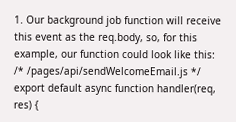1. Our background job function will receive this event as the req.body, so, for this example, our function could look like this:
/* /pages/api/sendWelcomeEmail.js */
export default async function handler(req, res) {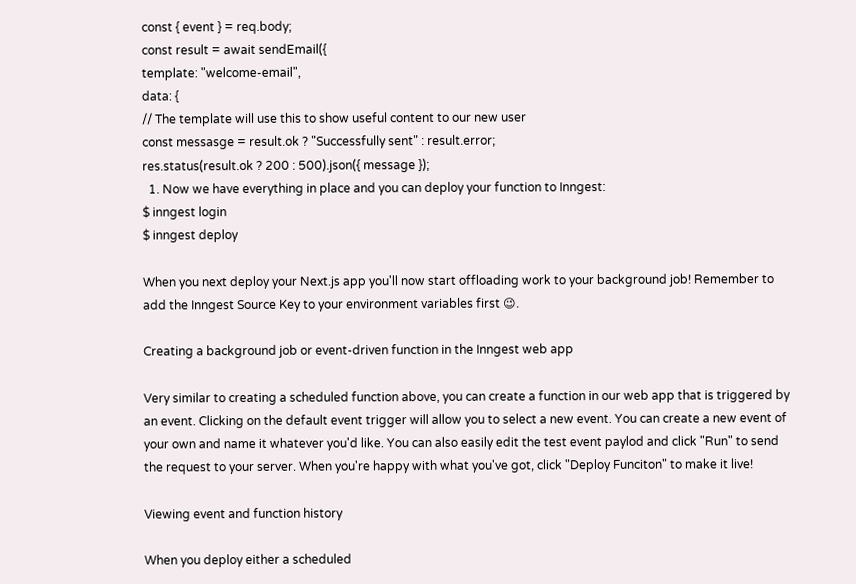const { event } = req.body;
const result = await sendEmail({
template: "welcome-email",
data: {
// The template will use this to show useful content to our new user
const messasge = result.ok ? "Successfully sent" : result.error;
res.status(result.ok ? 200 : 500).json({ message });
  1. Now we have everything in place and you can deploy your function to Inngest:
$ inngest login
$ inngest deploy

When you next deploy your Next.js app you'll now start offloading work to your background job! Remember to add the Inngest Source Key to your environment variables first 😉.

Creating a background job or event-driven function in the Inngest web app

Very similar to creating a scheduled function above, you can create a function in our web app that is triggered by an event. Clicking on the default event trigger will allow you to select a new event. You can create a new event of your own and name it whatever you'd like. You can also easily edit the test event paylod and click "Run" to send the request to your server. When you're happy with what you've got, click "Deploy Funciton" to make it live!

Viewing event and function history

When you deploy either a scheduled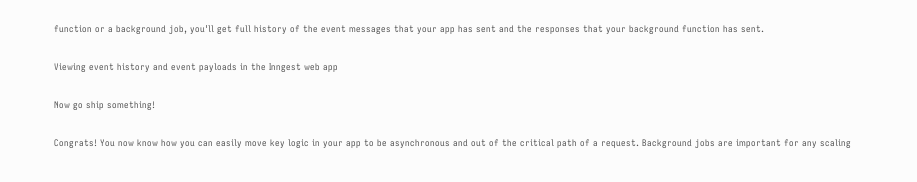function or a background job, you'll get full history of the event messages that your app has sent and the responses that your background function has sent.

Viewing event history and event payloads in the Inngest web app

Now go ship something!

Congrats! You now know how you can easily move key logic in your app to be asynchronous and out of the critical path of a request. Background jobs are important for any scaling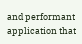and performant application that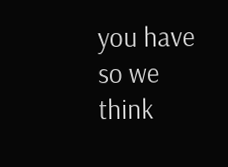you have so we think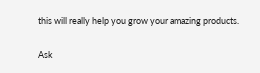this will really help you grow your amazing products.

Ask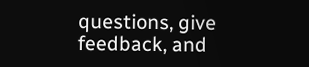questions, give feedback, and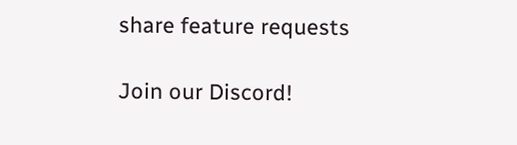share feature requests

Join our Discord!